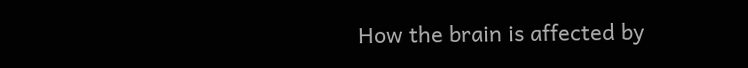How the brain is affected by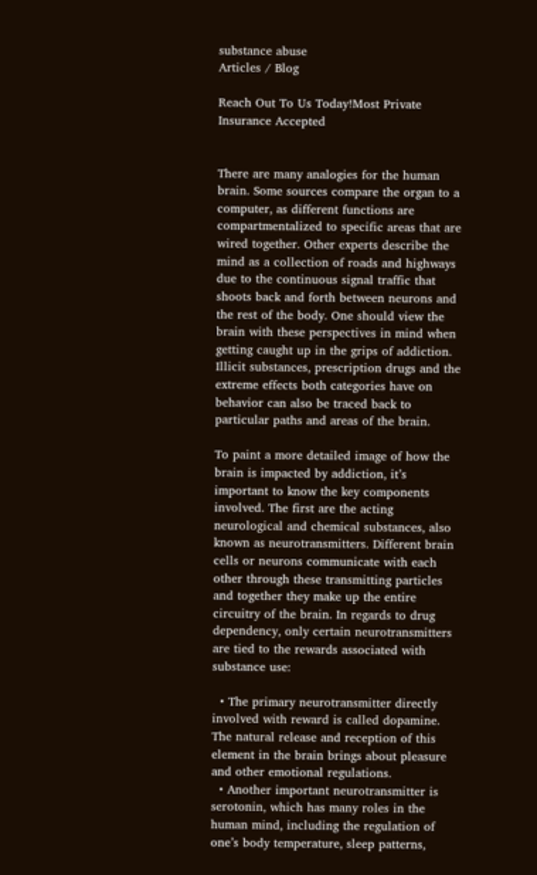substance abuse
Articles / Blog

Reach Out To Us Today!Most Private Insurance Accepted


There are many analogies for the human brain. Some sources compare the organ to a computer, as different functions are compartmentalized to specific areas that are wired together. Other experts describe the mind as a collection of roads and highways due to the continuous signal traffic that shoots back and forth between neurons and the rest of the body. One should view the brain with these perspectives in mind when getting caught up in the grips of addiction. Illicit substances, prescription drugs and the extreme effects both categories have on behavior can also be traced back to particular paths and areas of the brain.

To paint a more detailed image of how the brain is impacted by addiction, it’s important to know the key components involved. The first are the acting neurological and chemical substances, also known as neurotransmitters. Different brain cells or neurons communicate with each other through these transmitting particles and together they make up the entire circuitry of the brain. In regards to drug dependency, only certain neurotransmitters are tied to the rewards associated with substance use:

  • The primary neurotransmitter directly involved with reward is called dopamine. The natural release and reception of this element in the brain brings about pleasure and other emotional regulations.
  • Another important neurotransmitter is serotonin, which has many roles in the human mind, including the regulation of one’s body temperature, sleep patterns,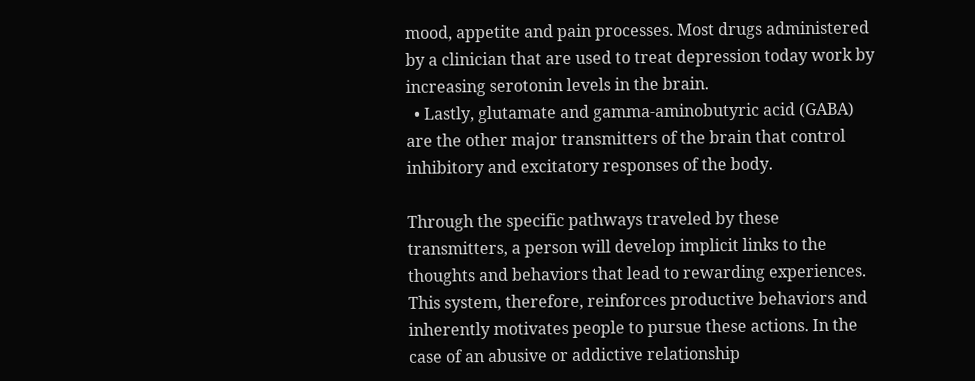mood, appetite and pain processes. Most drugs administered by a clinician that are used to treat depression today work by increasing serotonin levels in the brain.
  • Lastly, glutamate and gamma-aminobutyric acid (GABA) are the other major transmitters of the brain that control inhibitory and excitatory responses of the body.

Through the specific pathways traveled by these transmitters, a person will develop implicit links to the thoughts and behaviors that lead to rewarding experiences. This system, therefore, reinforces productive behaviors and inherently motivates people to pursue these actions. In the case of an abusive or addictive relationship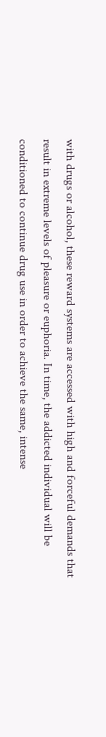with drugs or alcohol, these reward systems are accessed with high and forceful demands that result in extreme levels of pleasure or euphoria. In time, the addicted individual will be conditioned to continue drug use in order to achieve the same, intense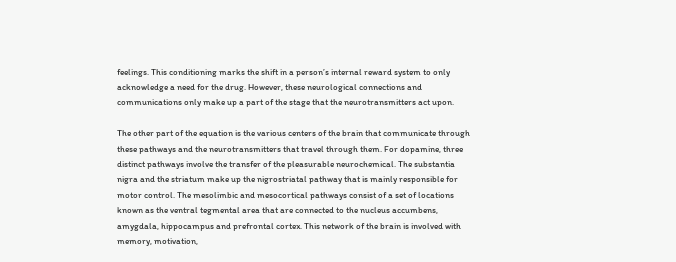feelings. This conditioning marks the shift in a person’s internal reward system to only acknowledge a need for the drug. However, these neurological connections and communications only make up a part of the stage that the neurotransmitters act upon.

The other part of the equation is the various centers of the brain that communicate through these pathways and the neurotransmitters that travel through them. For dopamine, three distinct pathways involve the transfer of the pleasurable neurochemical. The substantia nigra and the striatum make up the nigrostriatal pathway that is mainly responsible for motor control. The mesolimbic and mesocortical pathways consist of a set of locations known as the ventral tegmental area that are connected to the nucleus accumbens, amygdala, hippocampus and prefrontal cortex. This network of the brain is involved with memory, motivation,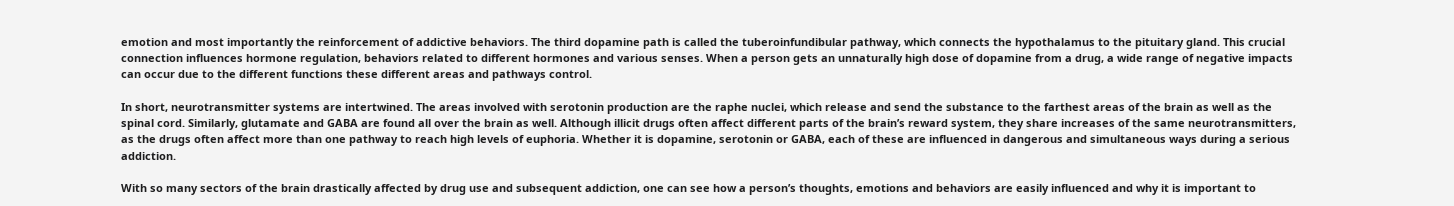emotion and most importantly the reinforcement of addictive behaviors. The third dopamine path is called the tuberoinfundibular pathway, which connects the hypothalamus to the pituitary gland. This crucial connection influences hormone regulation, behaviors related to different hormones and various senses. When a person gets an unnaturally high dose of dopamine from a drug, a wide range of negative impacts can occur due to the different functions these different areas and pathways control.

In short, neurotransmitter systems are intertwined. The areas involved with serotonin production are the raphe nuclei, which release and send the substance to the farthest areas of the brain as well as the spinal cord. Similarly, glutamate and GABA are found all over the brain as well. Although illicit drugs often affect different parts of the brain’s reward system, they share increases of the same neurotransmitters, as the drugs often affect more than one pathway to reach high levels of euphoria. Whether it is dopamine, serotonin or GABA, each of these are influenced in dangerous and simultaneous ways during a serious addiction.

With so many sectors of the brain drastically affected by drug use and subsequent addiction, one can see how a person’s thoughts, emotions and behaviors are easily influenced and why it is important to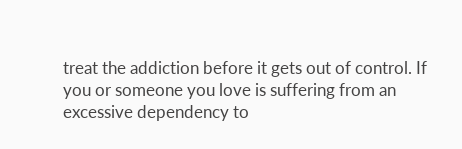treat the addiction before it gets out of control. If you or someone you love is suffering from an excessive dependency to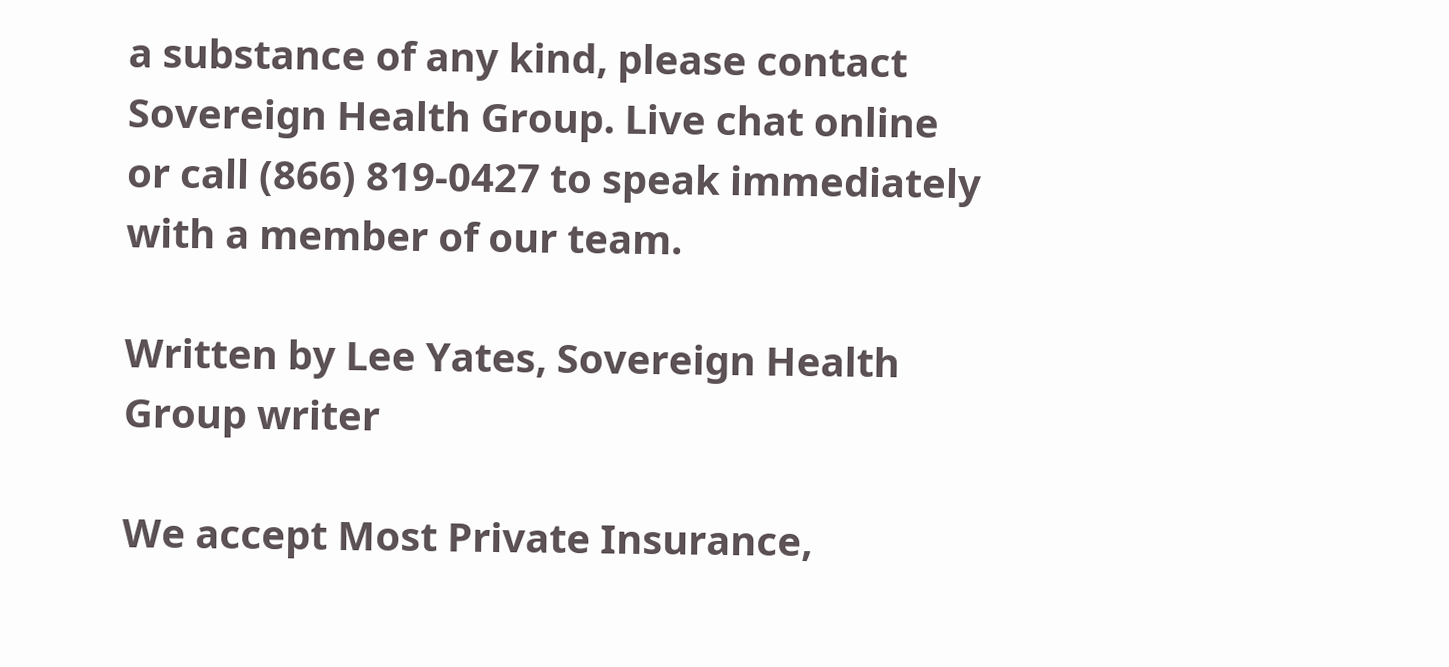a substance of any kind, please contact Sovereign Health Group. Live chat online or call (866) 819-0427 to speak immediately with a member of our team.

Written by Lee Yates, Sovereign Health Group writer

We accept Most Private Insurance,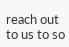reach out to us to so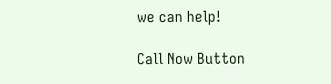we can help!

Call Now Button